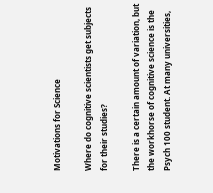Motivations for Science

Where do cognitive scientists get subjects for their studies?

There is a certain amount of variation, but the workhorse of cognitive science is the Psych 100 student. At many universities,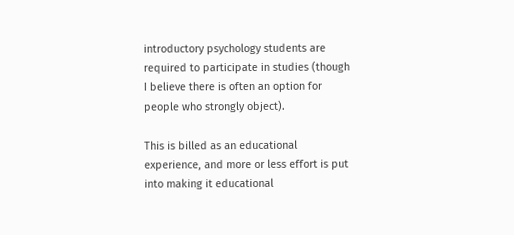introductory psychology students are required to participate in studies (though I believe there is often an option for people who strongly object).

This is billed as an educational experience, and more or less effort is put into making it educational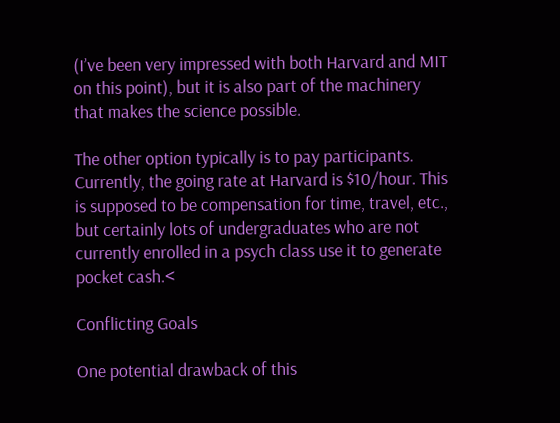(I’ve been very impressed with both Harvard and MIT on this point), but it is also part of the machinery that makes the science possible.

The other option typically is to pay participants. Currently, the going rate at Harvard is $10/hour. This is supposed to be compensation for time, travel, etc., but certainly lots of undergraduates who are not currently enrolled in a psych class use it to generate pocket cash.<

Conflicting Goals

One potential drawback of this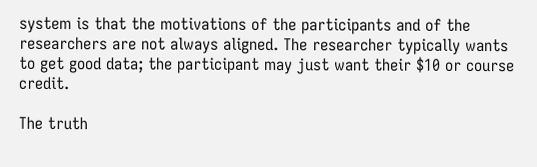system is that the motivations of the participants and of the researchers are not always aligned. The researcher typically wants to get good data; the participant may just want their $10 or course credit.

The truth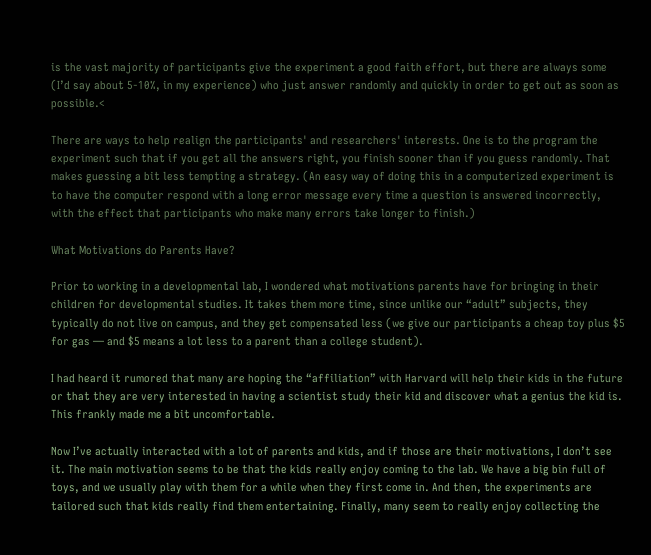is the vast majority of participants give the experiment a good faith effort, but there are always some (I’d say about 5-10%, in my experience) who just answer randomly and quickly in order to get out as soon as possible.<

There are ways to help realign the participants' and researchers' interests. One is to the program the experiment such that if you get all the answers right, you finish sooner than if you guess randomly. That makes guessing a bit less tempting a strategy. (An easy way of doing this in a computerized experiment is to have the computer respond with a long error message every time a question is answered incorrectly, with the effect that participants who make many errors take longer to finish.)

What Motivations do Parents Have?

Prior to working in a developmental lab, I wondered what motivations parents have for bringing in their children for developmental studies. It takes them more time, since unlike our “adult” subjects, they typically do not live on campus, and they get compensated less (we give our participants a cheap toy plus $5 for gas — and $5 means a lot less to a parent than a college student).

I had heard it rumored that many are hoping the “affiliation” with Harvard will help their kids in the future or that they are very interested in having a scientist study their kid and discover what a genius the kid is. This frankly made me a bit uncomfortable.

Now I’ve actually interacted with a lot of parents and kids, and if those are their motivations, I don’t see it. The main motivation seems to be that the kids really enjoy coming to the lab. We have a big bin full of toys, and we usually play with them for a while when they first come in. And then, the experiments are tailored such that kids really find them entertaining. Finally, many seem to really enjoy collecting the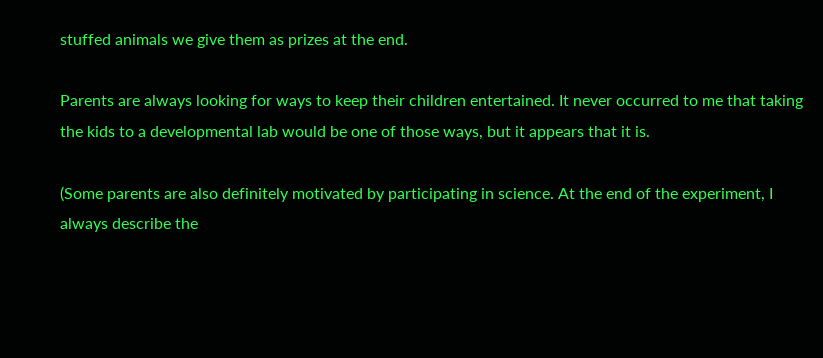stuffed animals we give them as prizes at the end.

Parents are always looking for ways to keep their children entertained. It never occurred to me that taking the kids to a developmental lab would be one of those ways, but it appears that it is.

(Some parents are also definitely motivated by participating in science. At the end of the experiment, I always describe the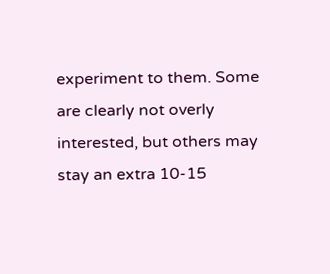experiment to them. Some are clearly not overly interested, but others may stay an extra 10-15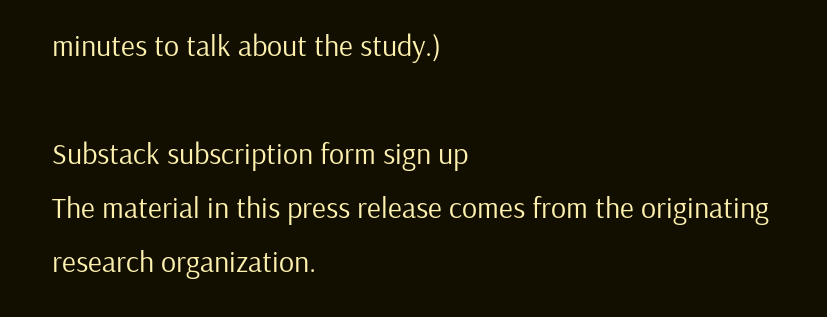minutes to talk about the study.)

Substack subscription form sign up
The material in this press release comes from the originating research organization.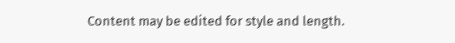Content may be edited for style and length.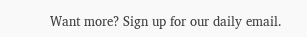Want more? Sign up for our daily email.